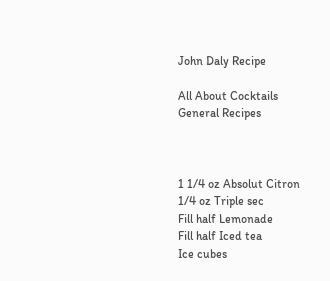John Daly Recipe

All About Cocktails   General Recipes



1 1/4 oz Absolut Citron
1/4 oz Triple sec
Fill half Lemonade
Fill half Iced tea
Ice cubes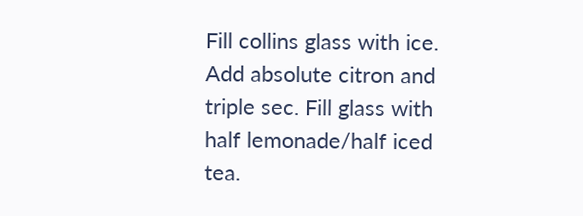Fill collins glass with ice. Add absolute citron and triple sec. Fill glass with half lemonade/half iced tea.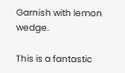Garnish with lemon wedge.

This is a fantastic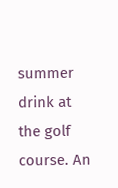summer drink at the golf course. An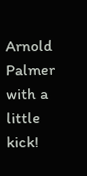Arnold Palmer with a little kick!